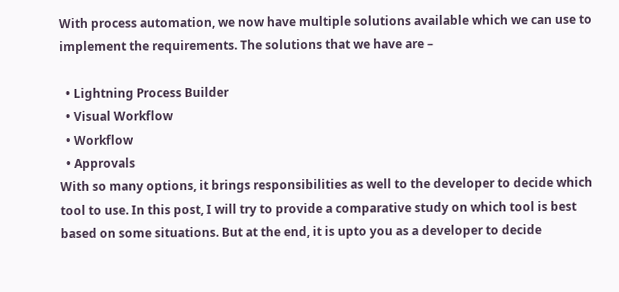With process automation, we now have multiple solutions available which we can use to implement the requirements. The solutions that we have are –

  • Lightning Process Builder
  • Visual Workflow
  • Workflow
  • Approvals
With so many options, it brings responsibilities as well to the developer to decide which tool to use. In this post, I will try to provide a comparative study on which tool is best based on some situations. But at the end, it is upto you as a developer to decide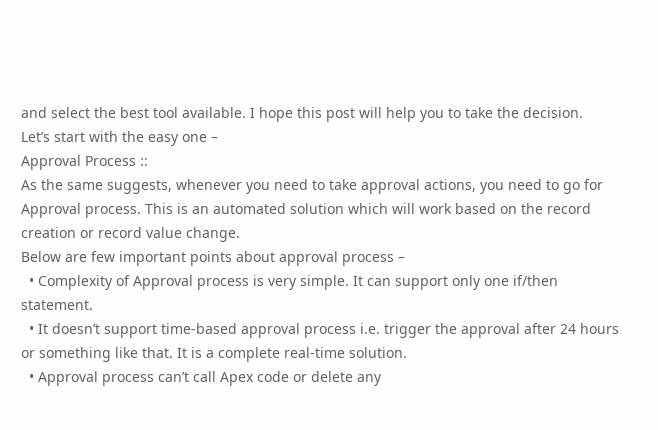and select the best tool available. I hope this post will help you to take the decision.
Let’s start with the easy one –
Approval Process ::
As the same suggests, whenever you need to take approval actions, you need to go for Approval process. This is an automated solution which will work based on the record creation or record value change.
Below are few important points about approval process –
  • Complexity of Approval process is very simple. It can support only one if/then statement.
  • It doesn’t support time-based approval process i.e. trigger the approval after 24 hours or something like that. It is a complete real-time solution.
  • Approval process can’t call Apex code or delete any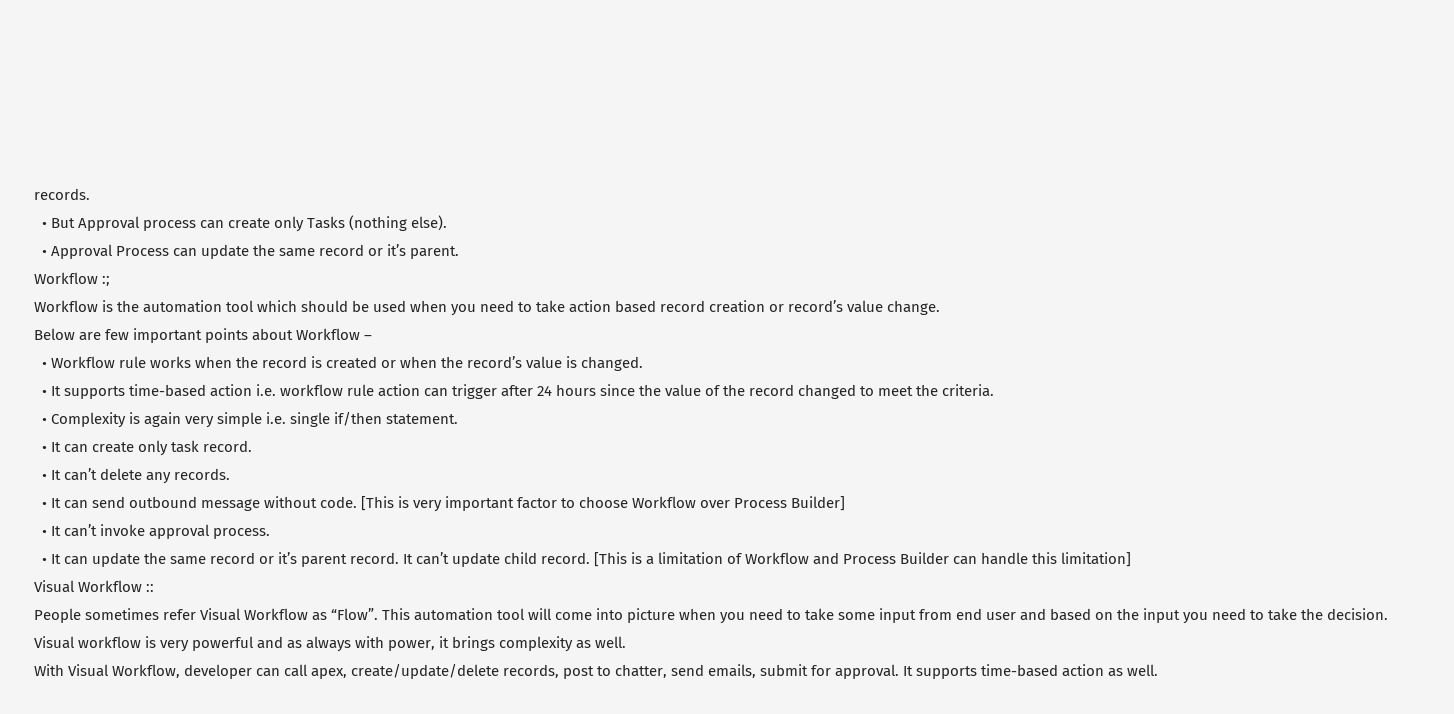records.
  • But Approval process can create only Tasks (nothing else).
  • Approval Process can update the same record or it’s parent.
Workflow :;
Workflow is the automation tool which should be used when you need to take action based record creation or record’s value change.
Below are few important points about Workflow –
  • Workflow rule works when the record is created or when the record’s value is changed.
  • It supports time-based action i.e. workflow rule action can trigger after 24 hours since the value of the record changed to meet the criteria.
  • Complexity is again very simple i.e. single if/then statement.
  • It can create only task record.
  • It can’t delete any records.
  • It can send outbound message without code. [This is very important factor to choose Workflow over Process Builder]
  • It can’t invoke approval process.
  • It can update the same record or it’s parent record. It can’t update child record. [This is a limitation of Workflow and Process Builder can handle this limitation]
Visual Workflow ::
People sometimes refer Visual Workflow as “Flow”. This automation tool will come into picture when you need to take some input from end user and based on the input you need to take the decision. Visual workflow is very powerful and as always with power, it brings complexity as well.
With Visual Workflow, developer can call apex, create/update/delete records, post to chatter, send emails, submit for approval. It supports time-based action as well.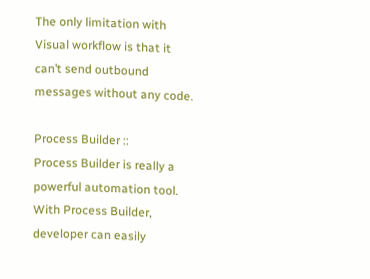The only limitation with Visual workflow is that it can’t send outbound messages without any code.

Process Builder ::
Process Builder is really a powerful automation tool. With Process Builder, developer can easily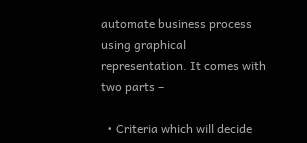automate business process using graphical representation. It comes with two parts –

  • Criteria which will decide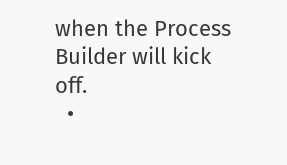when the Process Builder will kick off.
  •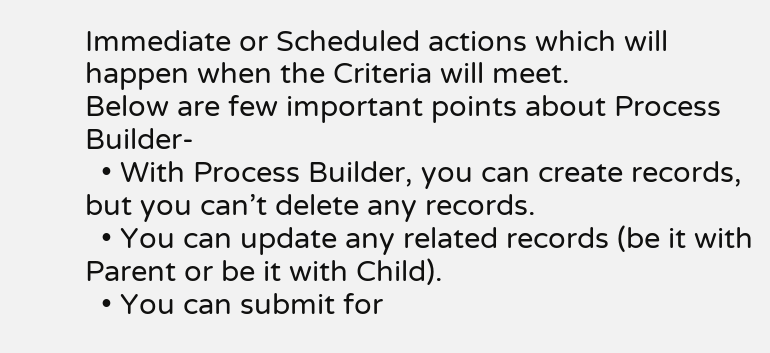Immediate or Scheduled actions which will happen when the Criteria will meet.
Below are few important points about Process Builder-
  • With Process Builder, you can create records, but you can’t delete any records.
  • You can update any related records (be it with Parent or be it with Child).
  • You can submit for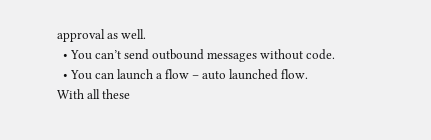approval as well.
  • You can’t send outbound messages without code.
  • You can launch a flow – auto launched flow.
With all these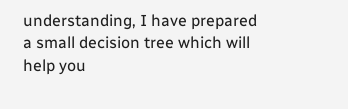understanding, I have prepared a small decision tree which will help you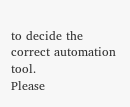to decide the correct automation tool.
Please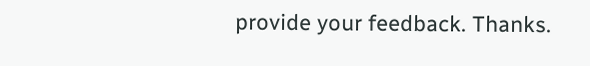provide your feedback. Thanks.